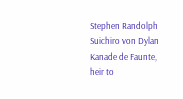Stephen Randolph Suichiro von Dylan Kanade de Faunte, heir to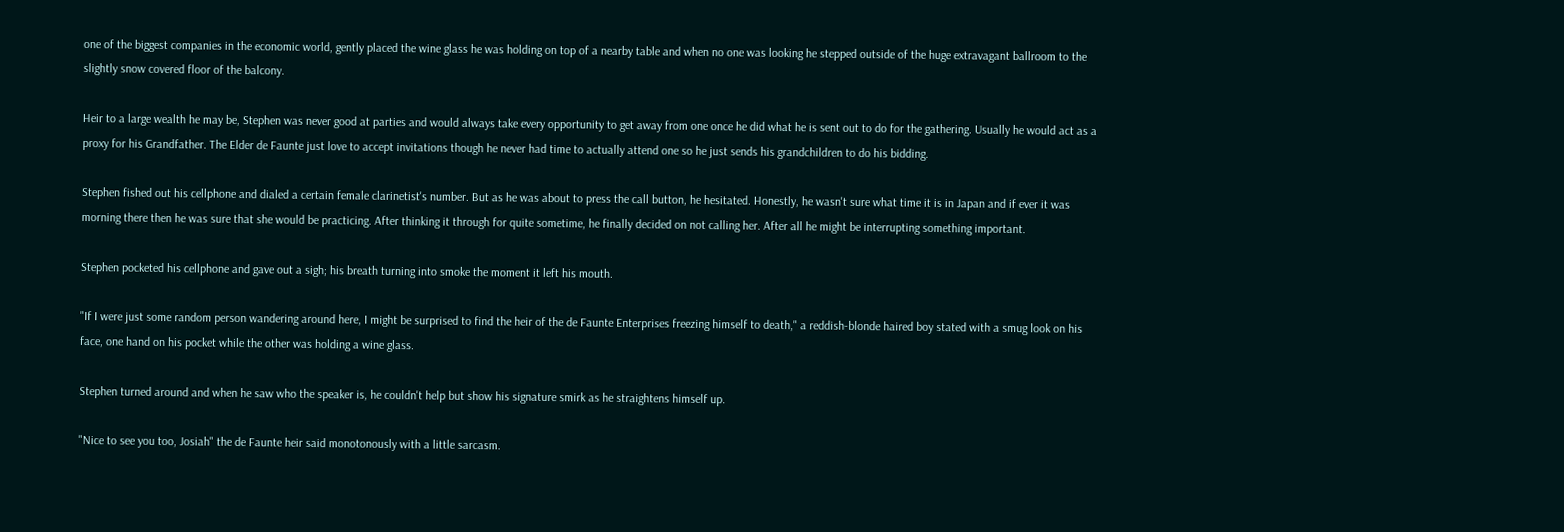one of the biggest companies in the economic world, gently placed the wine glass he was holding on top of a nearby table and when no one was looking he stepped outside of the huge extravagant ballroom to the slightly snow covered floor of the balcony.

Heir to a large wealth he may be, Stephen was never good at parties and would always take every opportunity to get away from one once he did what he is sent out to do for the gathering. Usually he would act as a proxy for his Grandfather. The Elder de Faunte just love to accept invitations though he never had time to actually attend one so he just sends his grandchildren to do his bidding.

Stephen fished out his cellphone and dialed a certain female clarinetist's number. But as he was about to press the call button, he hesitated. Honestly, he wasn't sure what time it is in Japan and if ever it was morning there then he was sure that she would be practicing. After thinking it through for quite sometime, he finally decided on not calling her. After all he might be interrupting something important.

Stephen pocketed his cellphone and gave out a sigh; his breath turning into smoke the moment it left his mouth.

"If I were just some random person wandering around here, I might be surprised to find the heir of the de Faunte Enterprises freezing himself to death," a reddish-blonde haired boy stated with a smug look on his face, one hand on his pocket while the other was holding a wine glass.

Stephen turned around and when he saw who the speaker is, he couldn't help but show his signature smirk as he straightens himself up.

"Nice to see you too, Josiah" the de Faunte heir said monotonously with a little sarcasm.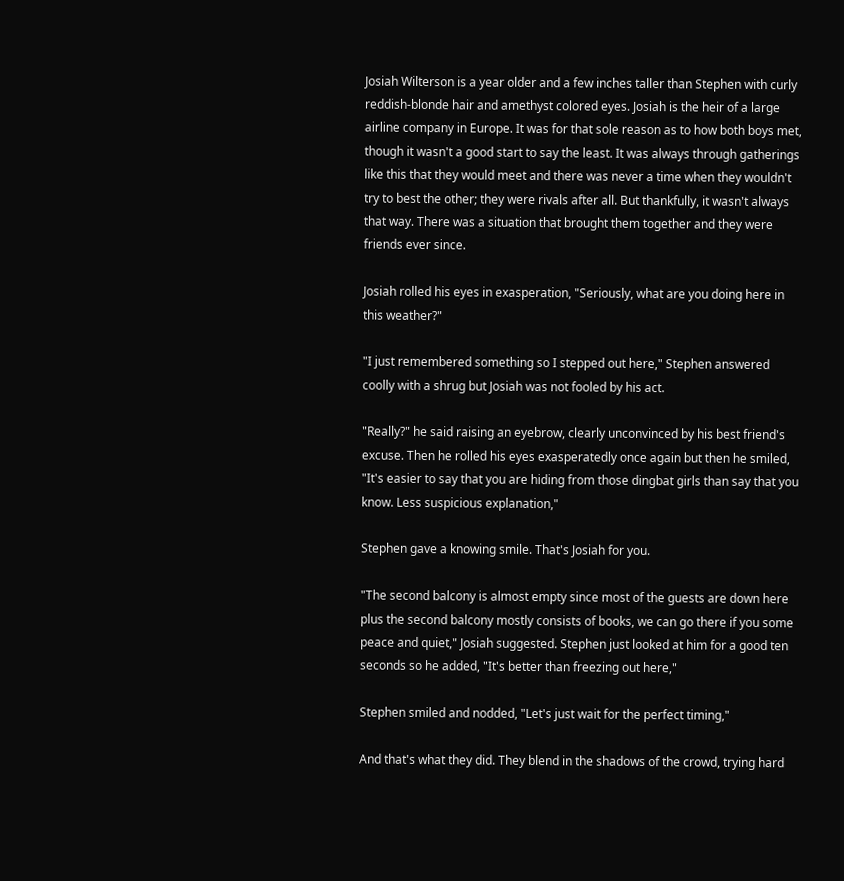Josiah Wilterson is a year older and a few inches taller than Stephen with curly reddish-blonde hair and amethyst colored eyes. Josiah is the heir of a large airline company in Europe. It was for that sole reason as to how both boys met, though it wasn't a good start to say the least. It was always through gatherings like this that they would meet and there was never a time when they wouldn't try to best the other; they were rivals after all. But thankfully, it wasn't always that way. There was a situation that brought them together and they were friends ever since.

Josiah rolled his eyes in exasperation, "Seriously, what are you doing here in this weather?"

"I just remembered something so I stepped out here," Stephen answered coolly with a shrug but Josiah was not fooled by his act.

"Really?" he said raising an eyebrow, clearly unconvinced by his best friend's excuse. Then he rolled his eyes exasperatedly once again but then he smiled, "It's easier to say that you are hiding from those dingbat girls than say that you know. Less suspicious explanation,"

Stephen gave a knowing smile. That's Josiah for you.

"The second balcony is almost empty since most of the guests are down here plus the second balcony mostly consists of books, we can go there if you some peace and quiet," Josiah suggested. Stephen just looked at him for a good ten seconds so he added, "It's better than freezing out here,"

Stephen smiled and nodded, "Let's just wait for the perfect timing,"

And that's what they did. They blend in the shadows of the crowd, trying hard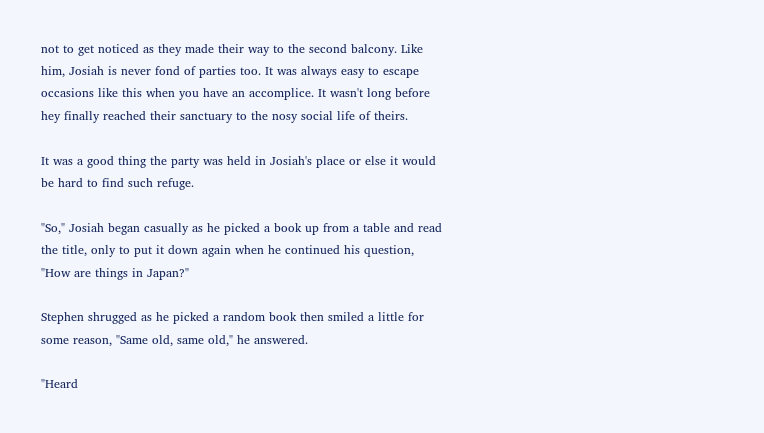not to get noticed as they made their way to the second balcony. Like him, Josiah is never fond of parties too. It was always easy to escape occasions like this when you have an accomplice. It wasn't long before hey finally reached their sanctuary to the nosy social life of theirs.

It was a good thing the party was held in Josiah's place or else it would be hard to find such refuge.

"So," Josiah began casually as he picked a book up from a table and read the title, only to put it down again when he continued his question, "How are things in Japan?"

Stephen shrugged as he picked a random book then smiled a little for some reason, "Same old, same old," he answered.

"Heard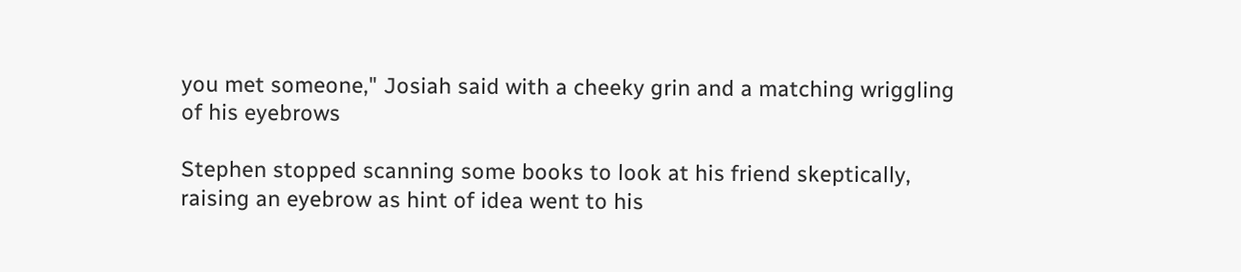you met someone," Josiah said with a cheeky grin and a matching wriggling of his eyebrows

Stephen stopped scanning some books to look at his friend skeptically, raising an eyebrow as hint of idea went to his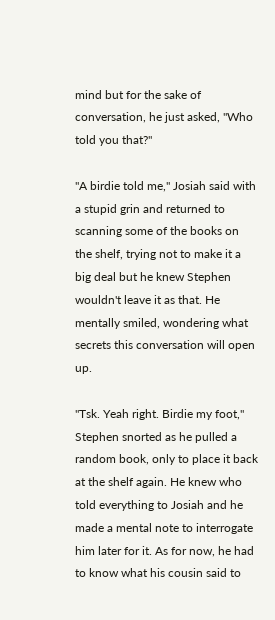mind but for the sake of conversation, he just asked, "Who told you that?"

"A birdie told me," Josiah said with a stupid grin and returned to scanning some of the books on the shelf, trying not to make it a big deal but he knew Stephen wouldn't leave it as that. He mentally smiled, wondering what secrets this conversation will open up.

"Tsk. Yeah right. Birdie my foot," Stephen snorted as he pulled a random book, only to place it back at the shelf again. He knew who told everything to Josiah and he made a mental note to interrogate him later for it. As for now, he had to know what his cousin said to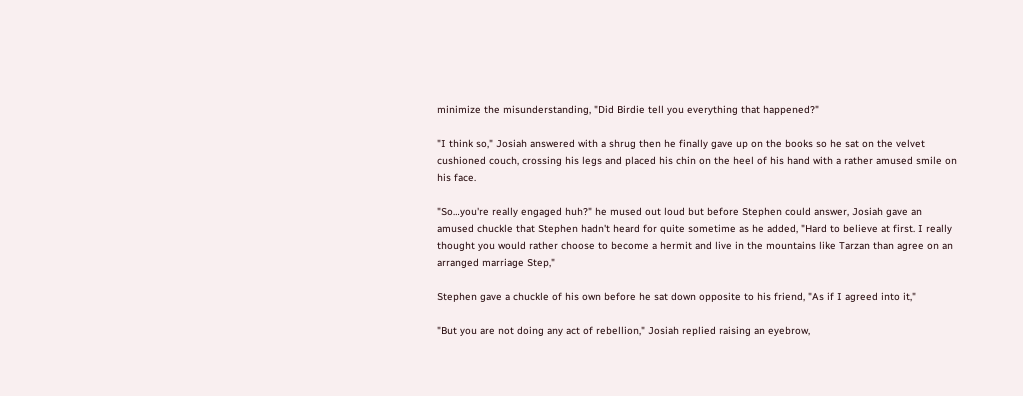minimize the misunderstanding, "Did Birdie tell you everything that happened?"

"I think so," Josiah answered with a shrug then he finally gave up on the books so he sat on the velvet cushioned couch, crossing his legs and placed his chin on the heel of his hand with a rather amused smile on his face.

"So…you're really engaged huh?" he mused out loud but before Stephen could answer, Josiah gave an amused chuckle that Stephen hadn't heard for quite sometime as he added, "Hard to believe at first. I really thought you would rather choose to become a hermit and live in the mountains like Tarzan than agree on an arranged marriage Step,"

Stephen gave a chuckle of his own before he sat down opposite to his friend, "As if I agreed into it,"

"But you are not doing any act of rebellion," Josiah replied raising an eyebrow,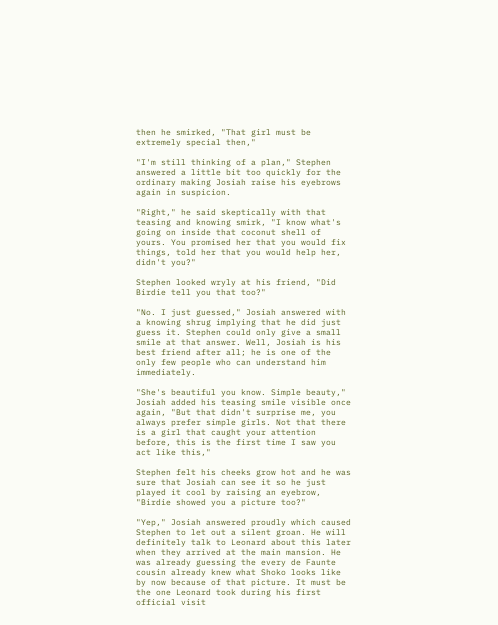then he smirked, "That girl must be extremely special then,"

"I'm still thinking of a plan," Stephen answered a little bit too quickly for the ordinary making Josiah raise his eyebrows again in suspicion.

"Right," he said skeptically with that teasing and knowing smirk, "I know what's going on inside that coconut shell of yours. You promised her that you would fix things, told her that you would help her, didn't you?"

Stephen looked wryly at his friend, "Did Birdie tell you that too?"

"No. I just guessed," Josiah answered with a knowing shrug implying that he did just guess it. Stephen could only give a small smile at that answer. Well, Josiah is his best friend after all; he is one of the only few people who can understand him immediately.

"She's beautiful you know. Simple beauty," Josiah added his teasing smile visible once again, "But that didn't surprise me, you always prefer simple girls. Not that there is a girl that caught your attention before, this is the first time I saw you act like this,"

Stephen felt his cheeks grow hot and he was sure that Josiah can see it so he just played it cool by raising an eyebrow, "Birdie showed you a picture too?"

"Yep," Josiah answered proudly which caused Stephen to let out a silent groan. He will definitely talk to Leonard about this later when they arrived at the main mansion. He was already guessing the every de Faunte cousin already knew what Shoko looks like by now because of that picture. It must be the one Leonard took during his first official visit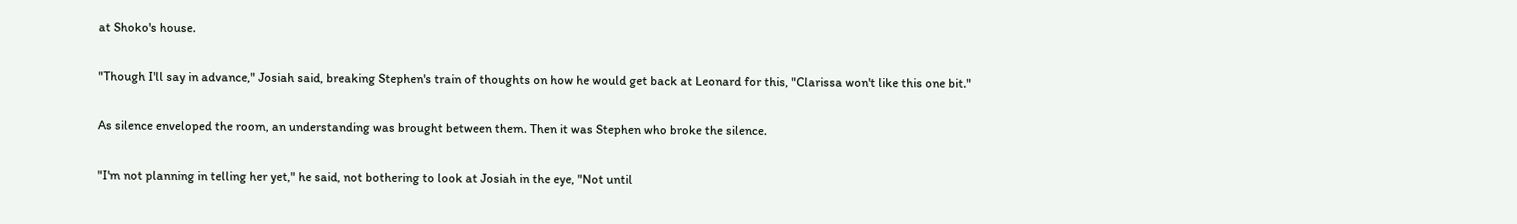at Shoko's house.

"Though I'll say in advance," Josiah said, breaking Stephen's train of thoughts on how he would get back at Leonard for this, "Clarissa won't like this one bit."

As silence enveloped the room, an understanding was brought between them. Then it was Stephen who broke the silence.

"I'm not planning in telling her yet," he said, not bothering to look at Josiah in the eye, "Not until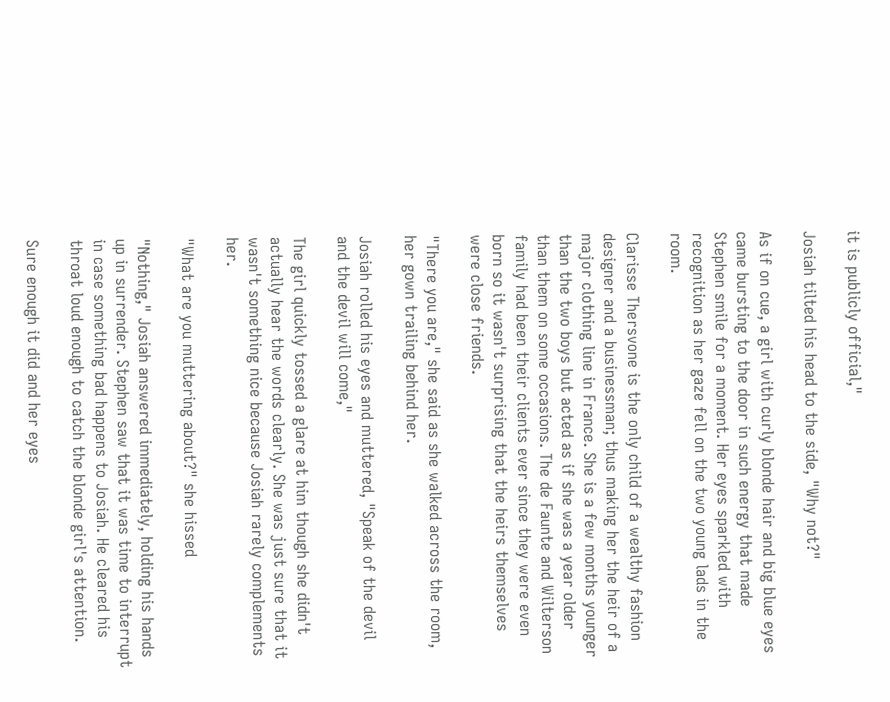it is publicly official,"

Josiah tilted his head to the side, "Why not?"

As if on cue, a girl with curly blonde hair and big blue eyes came bursting to the door in such energy that made Stephen smile for a moment. Her eyes sparkled with recognition as her gaze fell on the two young lads in the room.

Clarisse Thersvone is the only child of a wealthy fashion designer and a businessman; thus making her the heir of a major clothing line in France. She is a few months younger than the two boys but acted as if she was a year older than them on some occasions. The de Faunte and Wilterson family had been their clients ever since they were even born so it wasn't surprising that the heirs themselves were close friends.

"There you are," she said as she walked across the room, her gown trailing behind her.

Josiah rolled his eyes and muttered, "Speak of the devil and the devil will come,"

The girl quickly tossed a glare at him though she didn't actually hear the words clearly. She was just sure that it wasn't something nice because Josiah rarely complements her.

"What are you muttering about?" she hissed

"Nothing," Josiah answered immediately, holding his hands up in surrender. Stephen saw that it was time to interrupt in case something bad happens to Josiah. He cleared his throat loud enough to catch the blonde girl's attention.

Sure enough it did and her eyes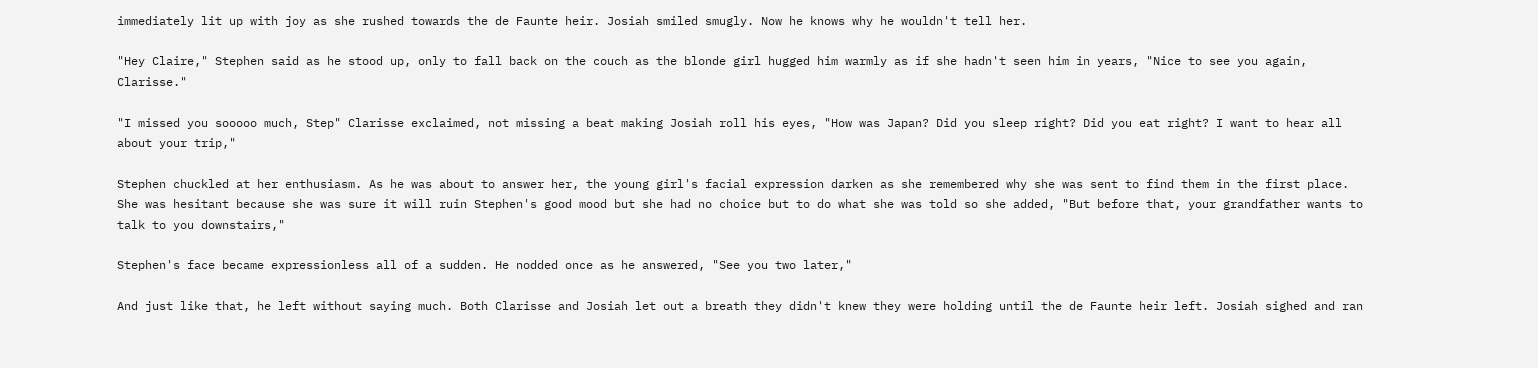immediately lit up with joy as she rushed towards the de Faunte heir. Josiah smiled smugly. Now he knows why he wouldn't tell her.

"Hey Claire," Stephen said as he stood up, only to fall back on the couch as the blonde girl hugged him warmly as if she hadn't seen him in years, "Nice to see you again, Clarisse."

"I missed you sooooo much, Step" Clarisse exclaimed, not missing a beat making Josiah roll his eyes, "How was Japan? Did you sleep right? Did you eat right? I want to hear all about your trip,"

Stephen chuckled at her enthusiasm. As he was about to answer her, the young girl's facial expression darken as she remembered why she was sent to find them in the first place. She was hesitant because she was sure it will ruin Stephen's good mood but she had no choice but to do what she was told so she added, "But before that, your grandfather wants to talk to you downstairs,"

Stephen's face became expressionless all of a sudden. He nodded once as he answered, "See you two later,"

And just like that, he left without saying much. Both Clarisse and Josiah let out a breath they didn't knew they were holding until the de Faunte heir left. Josiah sighed and ran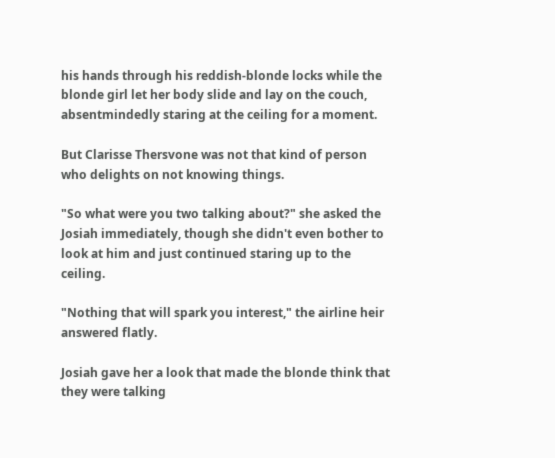his hands through his reddish-blonde locks while the blonde girl let her body slide and lay on the couch, absentmindedly staring at the ceiling for a moment.

But Clarisse Thersvone was not that kind of person who delights on not knowing things.

"So what were you two talking about?" she asked the Josiah immediately, though she didn't even bother to look at him and just continued staring up to the ceiling.

"Nothing that will spark you interest," the airline heir answered flatly.

Josiah gave her a look that made the blonde think that they were talking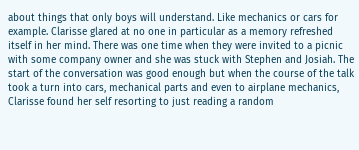about things that only boys will understand. Like mechanics or cars for example. Clarisse glared at no one in particular as a memory refreshed itself in her mind. There was one time when they were invited to a picnic with some company owner and she was stuck with Stephen and Josiah. The start of the conversation was good enough but when the course of the talk took a turn into cars, mechanical parts and even to airplane mechanics, Clarisse found her self resorting to just reading a random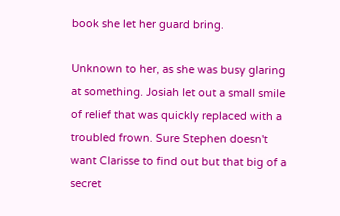book she let her guard bring.

Unknown to her, as she was busy glaring at something. Josiah let out a small smile of relief that was quickly replaced with a troubled frown. Sure Stephen doesn't want Clarisse to find out but that big of a secret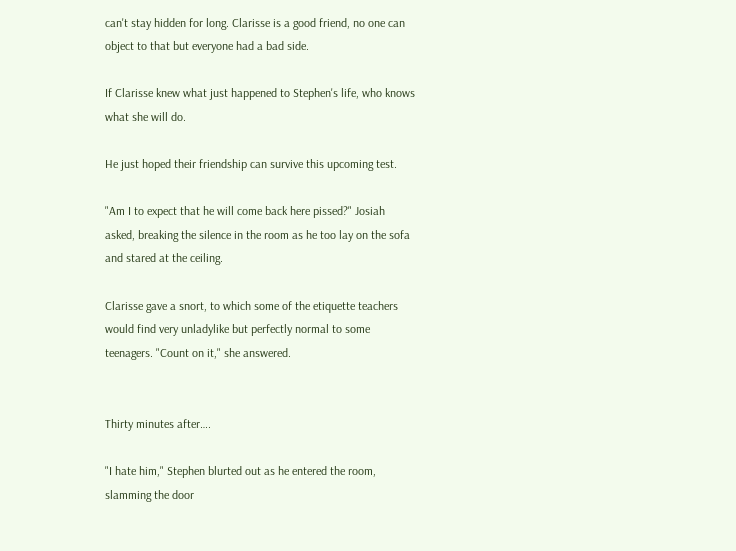can't stay hidden for long. Clarisse is a good friend, no one can object to that but everyone had a bad side.

If Clarisse knew what just happened to Stephen's life, who knows what she will do.

He just hoped their friendship can survive this upcoming test.

"Am I to expect that he will come back here pissed?" Josiah asked, breaking the silence in the room as he too lay on the sofa and stared at the ceiling.

Clarisse gave a snort, to which some of the etiquette teachers would find very unladylike but perfectly normal to some teenagers. "Count on it," she answered.


Thirty minutes after….

"I hate him," Stephen blurted out as he entered the room, slamming the door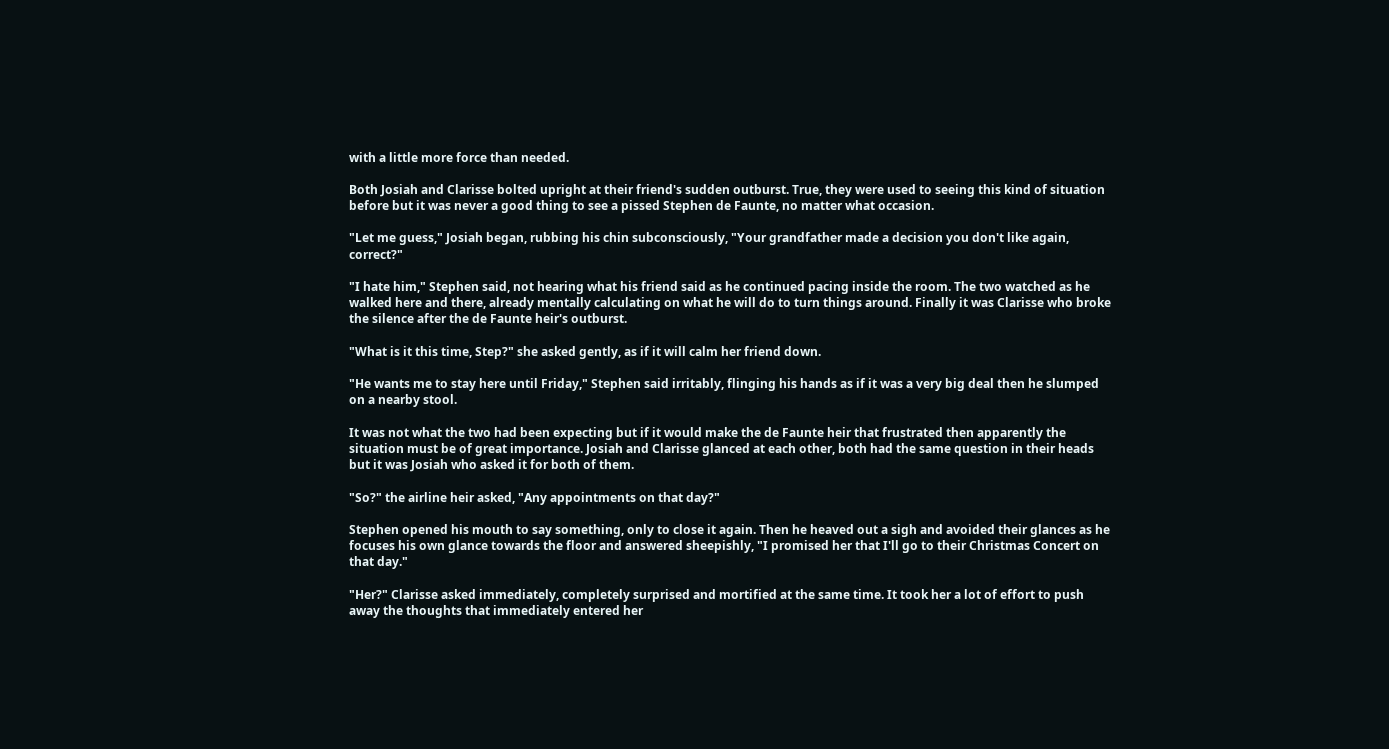with a little more force than needed.

Both Josiah and Clarisse bolted upright at their friend's sudden outburst. True, they were used to seeing this kind of situation before but it was never a good thing to see a pissed Stephen de Faunte, no matter what occasion.

"Let me guess," Josiah began, rubbing his chin subconsciously, "Your grandfather made a decision you don't like again, correct?"

"I hate him," Stephen said, not hearing what his friend said as he continued pacing inside the room. The two watched as he walked here and there, already mentally calculating on what he will do to turn things around. Finally it was Clarisse who broke the silence after the de Faunte heir's outburst.

"What is it this time, Step?" she asked gently, as if it will calm her friend down.

"He wants me to stay here until Friday," Stephen said irritably, flinging his hands as if it was a very big deal then he slumped on a nearby stool.

It was not what the two had been expecting but if it would make the de Faunte heir that frustrated then apparently the situation must be of great importance. Josiah and Clarisse glanced at each other, both had the same question in their heads but it was Josiah who asked it for both of them.

"So?" the airline heir asked, "Any appointments on that day?"

Stephen opened his mouth to say something, only to close it again. Then he heaved out a sigh and avoided their glances as he focuses his own glance towards the floor and answered sheepishly, "I promised her that I'll go to their Christmas Concert on that day."

"Her?" Clarisse asked immediately, completely surprised and mortified at the same time. It took her a lot of effort to push away the thoughts that immediately entered her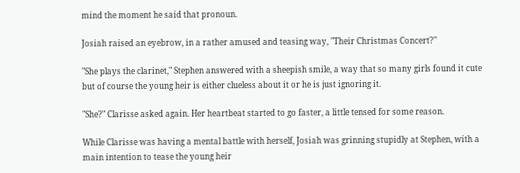mind the moment he said that pronoun.

Josiah raised an eyebrow, in a rather amused and teasing way, "Their Christmas Concert?"

"She plays the clarinet," Stephen answered with a sheepish smile, a way that so many girls found it cute but of course the young heir is either clueless about it or he is just ignoring it.

"She?" Clarisse asked again. Her heartbeat started to go faster, a little tensed for some reason.

While Clarisse was having a mental battle with herself, Josiah was grinning stupidly at Stephen, with a main intention to tease the young heir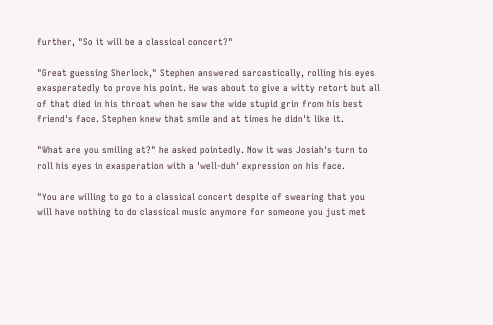further, "So it will be a classical concert?"

"Great guessing Sherlock," Stephen answered sarcastically, rolling his eyes exasperatedly to prove his point. He was about to give a witty retort but all of that died in his throat when he saw the wide stupid grin from his best friend's face. Stephen knew that smile and at times he didn't like it.

"What are you smiling at?" he asked pointedly. Now it was Josiah's turn to roll his eyes in exasperation with a 'well-duh' expression on his face.

"You are willing to go to a classical concert despite of swearing that you will have nothing to do classical music anymore for someone you just met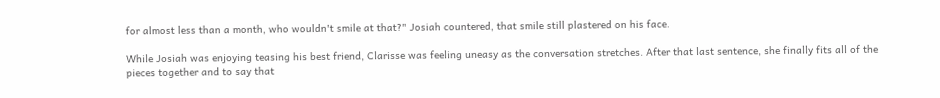for almost less than a month, who wouldn't smile at that?" Josiah countered, that smile still plastered on his face.

While Josiah was enjoying teasing his best friend, Clarisse was feeling uneasy as the conversation stretches. After that last sentence, she finally fits all of the pieces together and to say that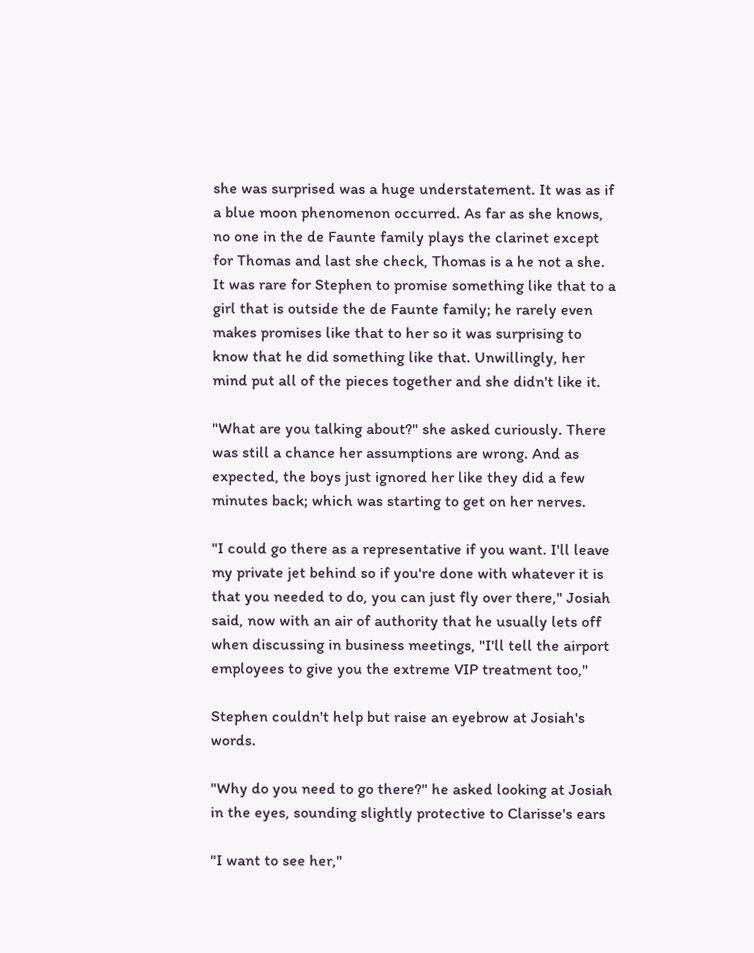she was surprised was a huge understatement. It was as if a blue moon phenomenon occurred. As far as she knows, no one in the de Faunte family plays the clarinet except for Thomas and last she check, Thomas is a he not a she. It was rare for Stephen to promise something like that to a girl that is outside the de Faunte family; he rarely even makes promises like that to her so it was surprising to know that he did something like that. Unwillingly, her mind put all of the pieces together and she didn't like it.

"What are you talking about?" she asked curiously. There was still a chance her assumptions are wrong. And as expected, the boys just ignored her like they did a few minutes back; which was starting to get on her nerves.

"I could go there as a representative if you want. I'll leave my private jet behind so if you're done with whatever it is that you needed to do, you can just fly over there," Josiah said, now with an air of authority that he usually lets off when discussing in business meetings, "I'll tell the airport employees to give you the extreme VIP treatment too,"

Stephen couldn't help but raise an eyebrow at Josiah's words.

"Why do you need to go there?" he asked looking at Josiah in the eyes, sounding slightly protective to Clarisse's ears

"I want to see her,"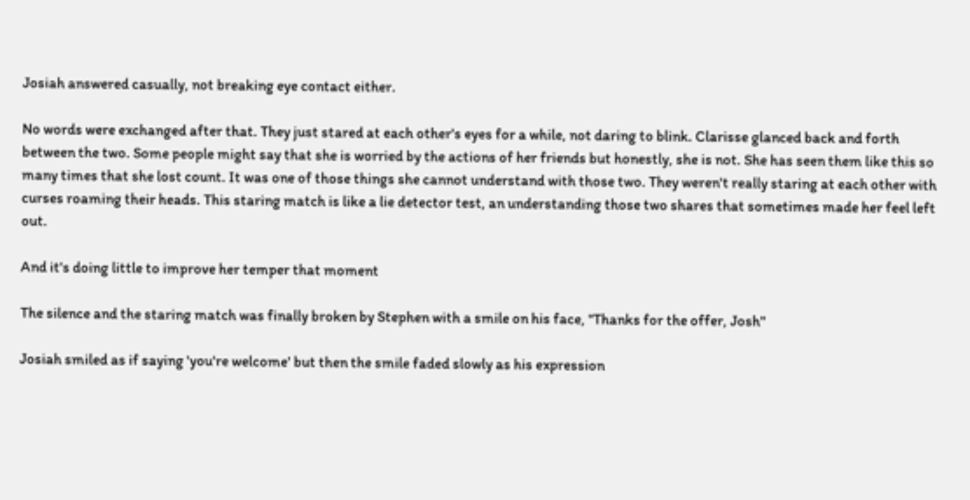Josiah answered casually, not breaking eye contact either.

No words were exchanged after that. They just stared at each other's eyes for a while, not daring to blink. Clarisse glanced back and forth between the two. Some people might say that she is worried by the actions of her friends but honestly, she is not. She has seen them like this so many times that she lost count. It was one of those things she cannot understand with those two. They weren't really staring at each other with curses roaming their heads. This staring match is like a lie detector test, an understanding those two shares that sometimes made her feel left out.

And it's doing little to improve her temper that moment

The silence and the staring match was finally broken by Stephen with a smile on his face, "Thanks for the offer, Josh"

Josiah smiled as if saying 'you're welcome' but then the smile faded slowly as his expression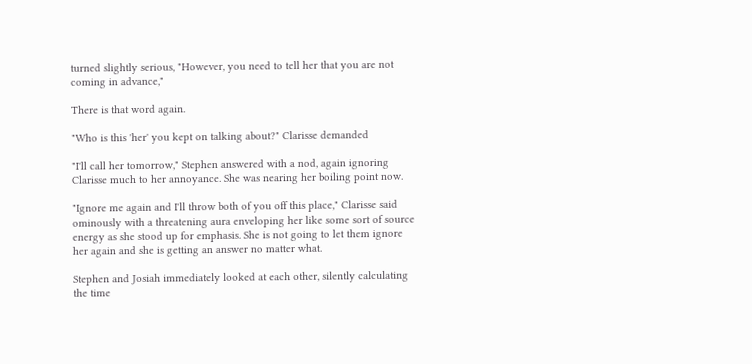turned slightly serious, "However, you need to tell her that you are not coming in advance,"

There is that word again.

"Who is this 'her' you kept on talking about?" Clarisse demanded

"I'll call her tomorrow," Stephen answered with a nod, again ignoring Clarisse much to her annoyance. She was nearing her boiling point now.

"Ignore me again and I'll throw both of you off this place," Clarisse said ominously with a threatening aura enveloping her like some sort of source energy as she stood up for emphasis. She is not going to let them ignore her again and she is getting an answer no matter what.

Stephen and Josiah immediately looked at each other, silently calculating the time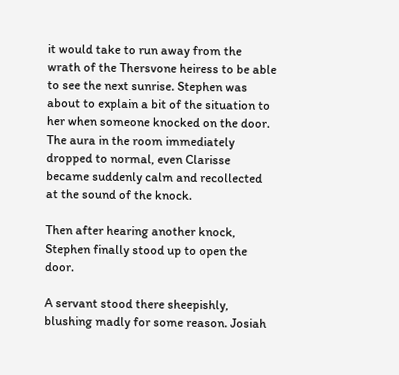it would take to run away from the wrath of the Thersvone heiress to be able to see the next sunrise. Stephen was about to explain a bit of the situation to her when someone knocked on the door. The aura in the room immediately dropped to normal, even Clarisse became suddenly calm and recollected at the sound of the knock.

Then after hearing another knock, Stephen finally stood up to open the door.

A servant stood there sheepishly, blushing madly for some reason. Josiah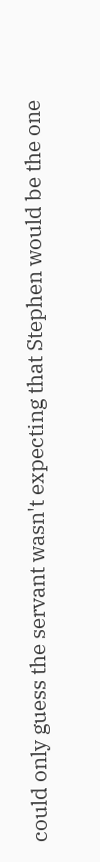could only guess the servant wasn't expecting that Stephen would be the one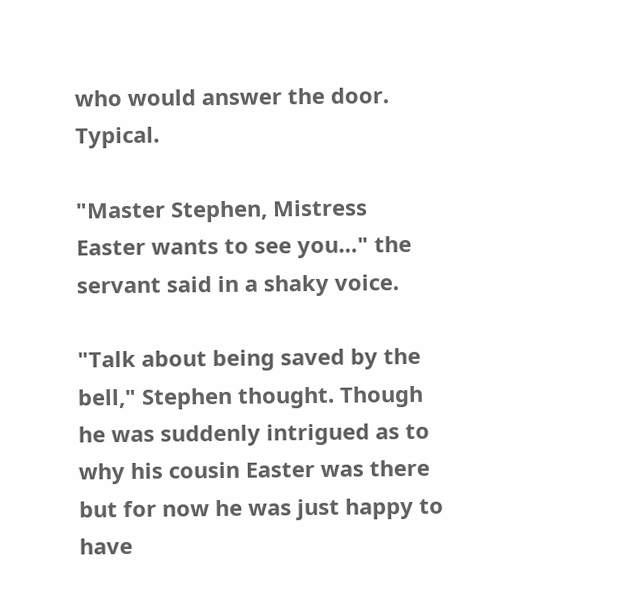who would answer the door. Typical.

"Master Stephen, Mistress Easter wants to see you…" the servant said in a shaky voice.

"Talk about being saved by the bell," Stephen thought. Though he was suddenly intrigued as to why his cousin Easter was there but for now he was just happy to have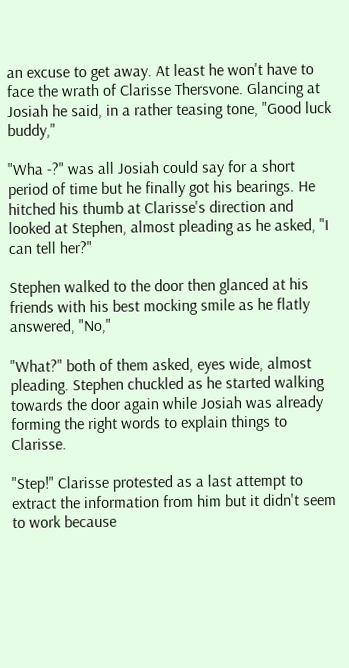an excuse to get away. At least he won't have to face the wrath of Clarisse Thersvone. Glancing at Josiah he said, in a rather teasing tone, "Good luck buddy,"

"Wha -?" was all Josiah could say for a short period of time but he finally got his bearings. He hitched his thumb at Clarisse's direction and looked at Stephen, almost pleading as he asked, "I can tell her?"

Stephen walked to the door then glanced at his friends with his best mocking smile as he flatly answered, "No,"

"What?" both of them asked, eyes wide, almost pleading. Stephen chuckled as he started walking towards the door again while Josiah was already forming the right words to explain things to Clarisse.

"Step!" Clarisse protested as a last attempt to extract the information from him but it didn't seem to work because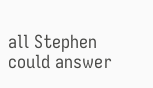all Stephen could answer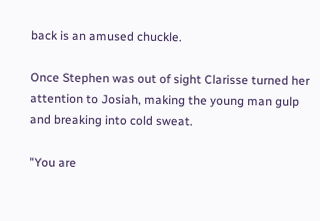back is an amused chuckle.

Once Stephen was out of sight Clarisse turned her attention to Josiah, making the young man gulp and breaking into cold sweat.

"You are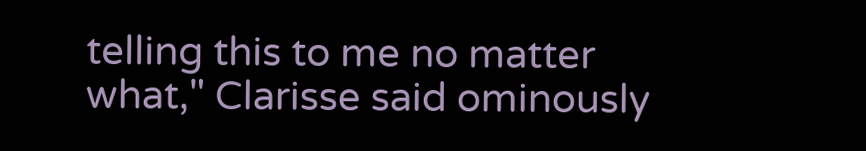telling this to me no matter what," Clarisse said ominously